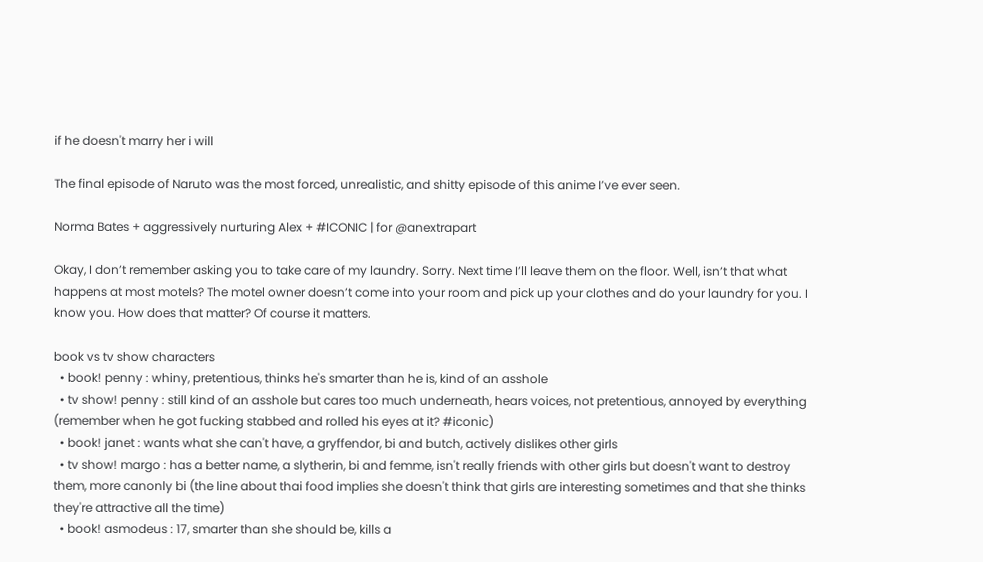if he doesn't marry her i will

The final episode of Naruto was the most forced, unrealistic, and shitty episode of this anime I’ve ever seen.

Norma Bates + aggressively nurturing Alex + #ICONIC | for @anextrapart

Okay, I don’t remember asking you to take care of my laundry. Sorry. Next time I’ll leave them on the floor. Well, isn’t that what happens at most motels? The motel owner doesn’t come into your room and pick up your clothes and do your laundry for you. I know you. How does that matter? Of course it matters.

book vs tv show characters
  • book! penny : whiny, pretentious, thinks he's smarter than he is, kind of an asshole
  • tv show! penny : still kind of an asshole but cares too much underneath, hears voices, not pretentious, annoyed by everything (remember when he got fucking stabbed and rolled his eyes at it? #iconic)
  • book! janet : wants what she can't have, a gryffendor, bi and butch, actively dislikes other girls
  • tv show! margo : has a better name, a slytherin, bi and femme, isn't really friends with other girls but doesn't want to destroy them, more canonly bi (the line about thai food implies she doesn't think that girls are interesting sometimes and that she thinks they're attractive all the time)
  • book! asmodeus : 17, smarter than she should be, kills a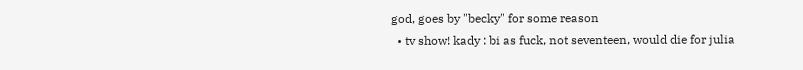god, goes by "becky" for some reason
  • tv show! kady : bi as fuck, not seventeen, would die for julia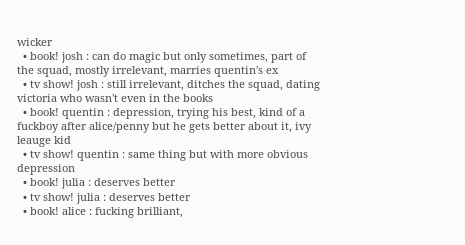wicker
  • book! josh : can do magic but only sometimes, part of the squad, mostly irrelevant, marries quentin's ex
  • tv show! josh : still irrelevant, ditches the squad, dating victoria who wasn't even in the books
  • book! quentin : depression, trying his best, kind of a fuckboy after alice/penny but he gets better about it, ivy leauge kid
  • tv show! quentin : same thing but with more obvious depression
  • book! julia : deserves better
  • tv show! julia : deserves better
  • book! alice : fucking brilliant,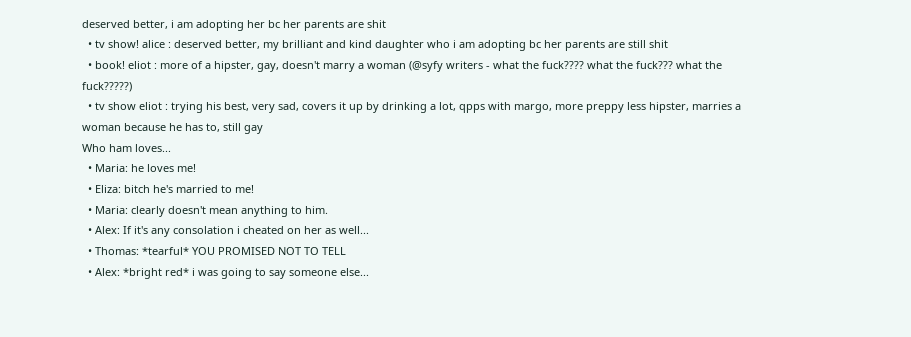deserved better, i am adopting her bc her parents are shit
  • tv show! alice : deserved better, my brilliant and kind daughter who i am adopting bc her parents are still shit
  • book! eliot : more of a hipster, gay, doesn't marry a woman (@syfy writers - what the fuck???? what the fuck??? what the fuck?????)
  • tv show eliot : trying his best, very sad, covers it up by drinking a lot, qpps with margo, more preppy less hipster, marries a woman because he has to, still gay
Who ham loves...
  • Maria: he loves me!
  • Eliza: bitch he's married to me!
  • Maria: clearly doesn't mean anything to him.
  • Alex: If it's any consolation i cheated on her as well...
  • Thomas: *tearful* YOU PROMISED NOT TO TELL
  • Alex: *bright red* i was going to say someone else...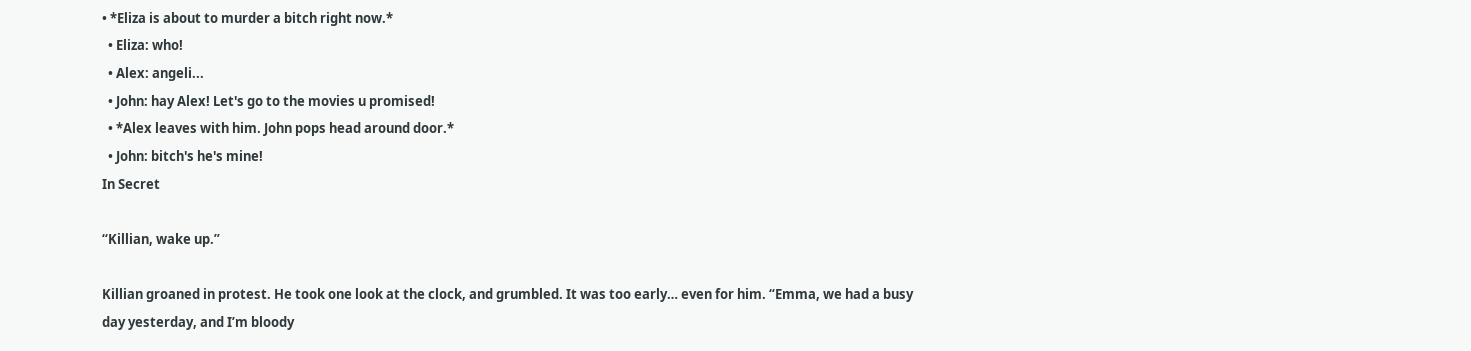• *Eliza is about to murder a bitch right now.*
  • Eliza: who!
  • Alex: angeli...
  • John: hay Alex! Let's go to the movies u promised!
  • *Alex leaves with him. John pops head around door.*
  • John: bitch's he's mine!
In Secret

“Killian, wake up.”

Killian groaned in protest. He took one look at the clock, and grumbled. It was too early… even for him. “Emma, we had a busy day yesterday, and I’m bloody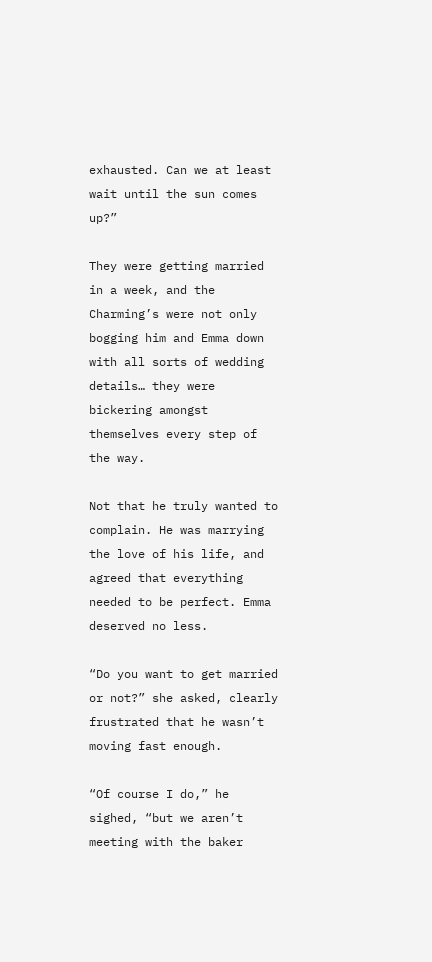exhausted. Can we at least wait until the sun comes up?”

They were getting married in a week, and the Charming’s were not only bogging him and Emma down with all sorts of wedding details… they were bickering amongst themselves every step of the way.

Not that he truly wanted to complain. He was marrying the love of his life, and agreed that everything needed to be perfect. Emma deserved no less.

“Do you want to get married or not?” she asked, clearly frustrated that he wasn’t moving fast enough.

“Of course I do,” he sighed, “but we aren’t meeting with the baker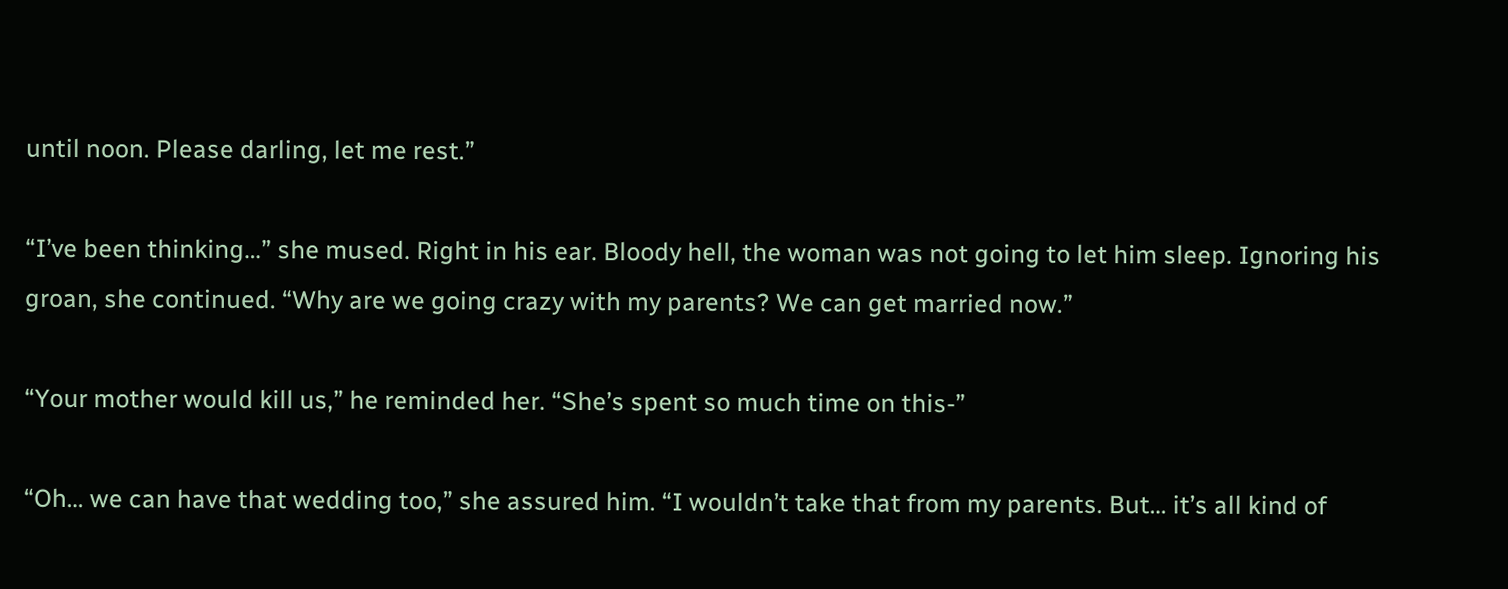until noon. Please darling, let me rest.”

“I’ve been thinking…” she mused. Right in his ear. Bloody hell, the woman was not going to let him sleep. Ignoring his groan, she continued. “Why are we going crazy with my parents? We can get married now.”

“Your mother would kill us,” he reminded her. “She’s spent so much time on this-”

“Oh… we can have that wedding too,” she assured him. “I wouldn’t take that from my parents. But… it’s all kind of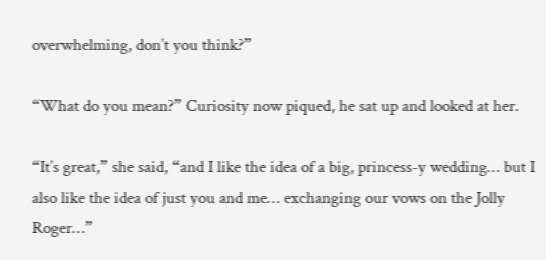overwhelming, don’t you think?”

“What do you mean?” Curiosity now piqued, he sat up and looked at her.

“It’s great,” she said, “and I like the idea of a big, princess-y wedding… but I also like the idea of just you and me… exchanging our vows on the Jolly Roger…”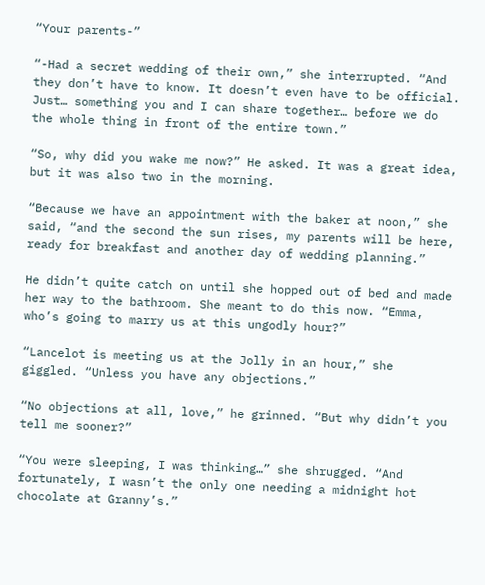“Your parents-”

“-Had a secret wedding of their own,” she interrupted. “And they don’t have to know. It doesn’t even have to be official. Just… something you and I can share together… before we do the whole thing in front of the entire town.”

“So, why did you wake me now?” He asked. It was a great idea, but it was also two in the morning.

“Because we have an appointment with the baker at noon,” she said, “and the second the sun rises, my parents will be here, ready for breakfast and another day of wedding planning.”

He didn’t quite catch on until she hopped out of bed and made her way to the bathroom. She meant to do this now. “Emma, who’s going to marry us at this ungodly hour?”

“Lancelot is meeting us at the Jolly in an hour,” she giggled. “Unless you have any objections.”

“No objections at all, love,” he grinned. “But why didn’t you tell me sooner?”

“You were sleeping, I was thinking…” she shrugged. “And fortunately, I wasn’t the only one needing a midnight hot chocolate at Granny’s.”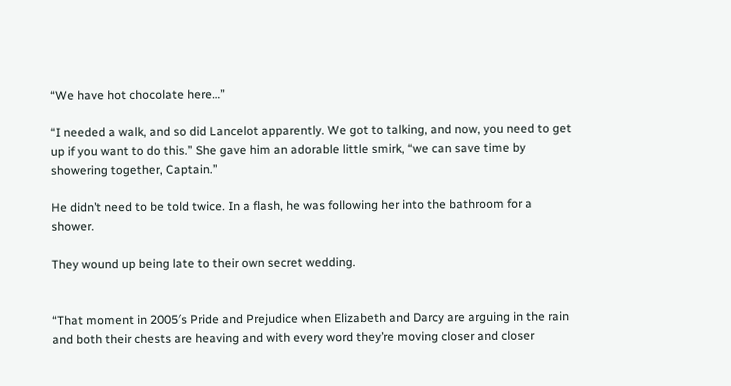“We have hot chocolate here…”

“I needed a walk, and so did Lancelot apparently. We got to talking, and now, you need to get up if you want to do this.” She gave him an adorable little smirk, “we can save time by showering together, Captain.”

He didn’t need to be told twice. In a flash, he was following her into the bathroom for a shower.

They wound up being late to their own secret wedding.


“That moment in 2005′s Pride and Prejudice when Elizabeth and Darcy are arguing in the rain and both their chests are heaving and with every word they’re moving closer and closer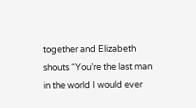together and Elizabeth shouts “You’re the last man in the world I would ever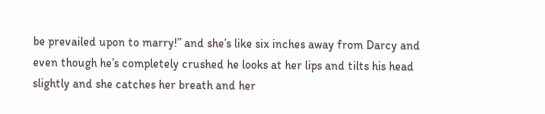be prevailed upon to marry!” and she’s like six inches away from Darcy and even though he’s completely crushed he looks at her lips and tilts his head slightly and she catches her breath and her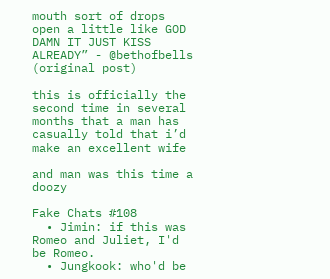mouth sort of drops open a little like GOD DAMN IT JUST KISS ALREADY” - @bethofbells (original post)

this is officially the second time in several months that a man has casually told that i’d make an excellent wife

and man was this time a doozy

Fake Chats #108
  • Jimin: if this was Romeo and Juliet, I'd be Romeo.
  • Jungkook: who'd be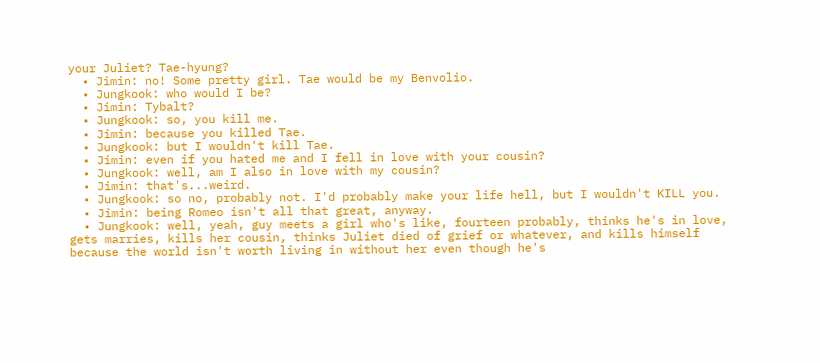your Juliet? Tae-hyung?
  • Jimin: no! Some pretty girl. Tae would be my Benvolio.
  • Jungkook: who would I be?
  • Jimin: Tybalt?
  • Jungkook: so, you kill me.
  • Jimin: because you killed Tae.
  • Jungkook: but I wouldn't kill Tae.
  • Jimin: even if you hated me and I fell in love with your cousin?
  • Jungkook: well, am I also in love with my cousin?
  • Jimin: that's...weird.
  • Jungkook: so no, probably not. I'd probably make your life hell, but I wouldn't KILL you.
  • Jimin: being Romeo isn't all that great, anyway.
  • Jungkook: well, yeah, guy meets a girl who's like, fourteen probably, thinks he's in love, gets marries, kills her cousin, thinks Juliet died of grief or whatever, and kills himself because the world isn't worth living in without her even though he's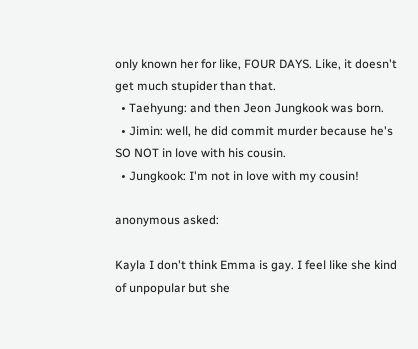only known her for like, FOUR DAYS. Like, it doesn't get much stupider than that.
  • Taehyung: and then Jeon Jungkook was born.
  • Jimin: well, he did commit murder because he's SO NOT in love with his cousin.
  • Jungkook: I'm not in love with my cousin!

anonymous asked:

Kayla I don't think Emma is gay. I feel like she kind of unpopular but she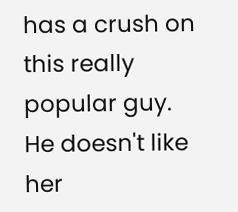has a crush on this really popular guy. He doesn't like her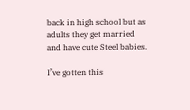back in high school but as adults they get married and have cute Steel babies.

I’ve gotten this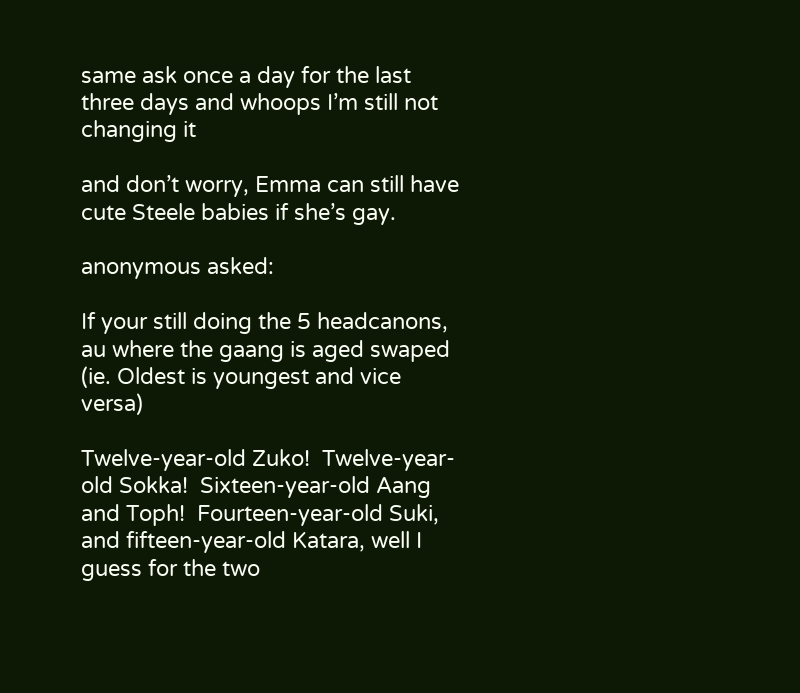same ask once a day for the last three days and whoops I’m still not changing it

and don’t worry, Emma can still have cute Steele babies if she’s gay.

anonymous asked:

If your still doing the 5 headcanons, au where the gaang is aged swaped (ie. Oldest is youngest and vice versa)

Twelve-year-old Zuko!  Twelve-year-old Sokka!  Sixteen-year-old Aang and Toph!  Fourteen-year-old Suki, and fifteen-year-old Katara, well I guess for the two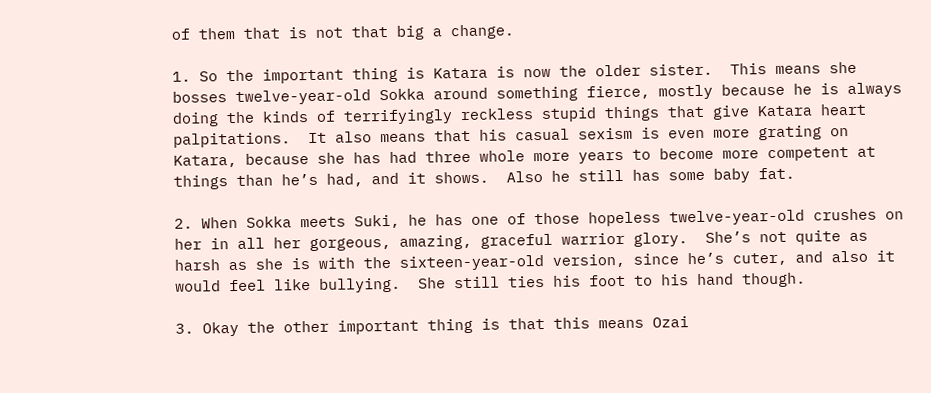of them that is not that big a change.

1. So the important thing is Katara is now the older sister.  This means she bosses twelve-year-old Sokka around something fierce, mostly because he is always doing the kinds of terrifyingly reckless stupid things that give Katara heart palpitations.  It also means that his casual sexism is even more grating on Katara, because she has had three whole more years to become more competent at things than he’s had, and it shows.  Also he still has some baby fat.

2. When Sokka meets Suki, he has one of those hopeless twelve-year-old crushes on her in all her gorgeous, amazing, graceful warrior glory.  She’s not quite as harsh as she is with the sixteen-year-old version, since he’s cuter, and also it would feel like bullying.  She still ties his foot to his hand though.

3. Okay the other important thing is that this means Ozai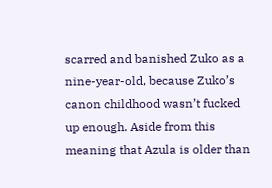scarred and banished Zuko as a nine-year-old, because Zuko’s canon childhood wasn’t fucked up enough. Aside from this meaning that Azula is older than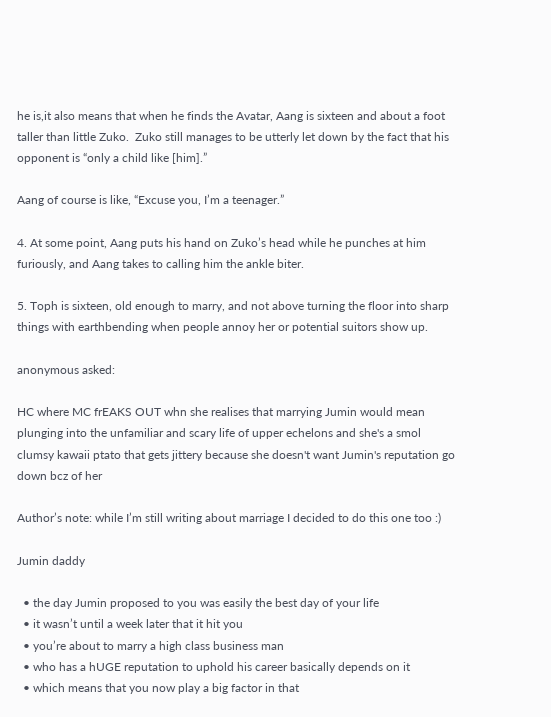he is,it also means that when he finds the Avatar, Aang is sixteen and about a foot taller than little Zuko.  Zuko still manages to be utterly let down by the fact that his opponent is “only a child like [him].”

Aang of course is like, “Excuse you, I’m a teenager.”

4. At some point, Aang puts his hand on Zuko’s head while he punches at him furiously, and Aang takes to calling him the ankle biter.

5. Toph is sixteen, old enough to marry, and not above turning the floor into sharp things with earthbending when people annoy her or potential suitors show up.

anonymous asked:

HC where MC frEAKS OUT whn she realises that marrying Jumin would mean plunging into the unfamiliar and scary life of upper echelons and she's a smol clumsy kawaii ptato that gets jittery because she doesn't want Jumin's reputation go down bcz of her

Author’s note: while I’m still writing about marriage I decided to do this one too :)

Jumin daddy

  • the day Jumin proposed to you was easily the best day of your life
  • it wasn’t until a week later that it hit you
  • you’re about to marry a high class business man
  • who has a hUGE reputation to uphold his career basically depends on it
  • which means that you now play a big factor in that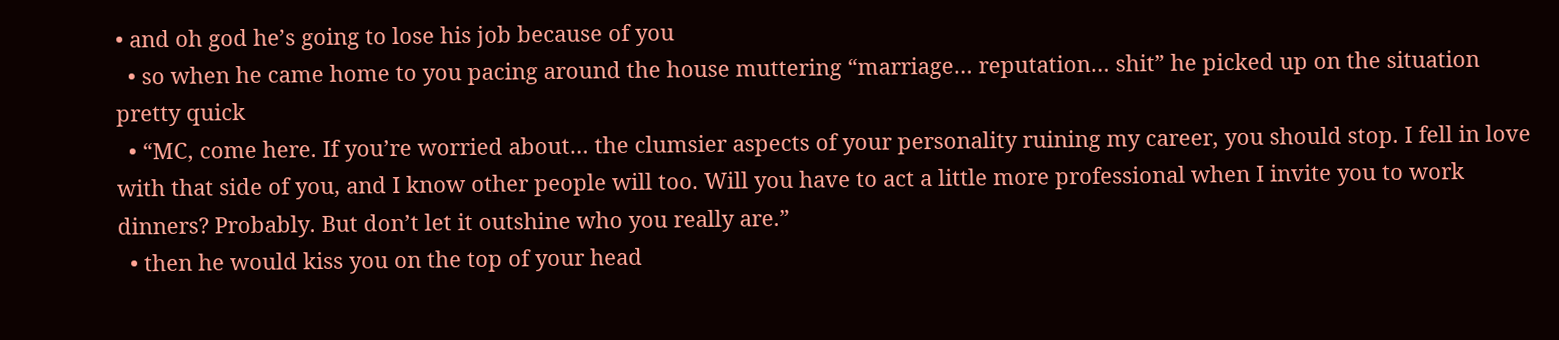• and oh god he’s going to lose his job because of you
  • so when he came home to you pacing around the house muttering “marriage… reputation… shit” he picked up on the situation pretty quick
  • “MC, come here. If you’re worried about… the clumsier aspects of your personality ruining my career, you should stop. I fell in love with that side of you, and I know other people will too. Will you have to act a little more professional when I invite you to work dinners? Probably. But don’t let it outshine who you really are.”
  • then he would kiss you on the top of your head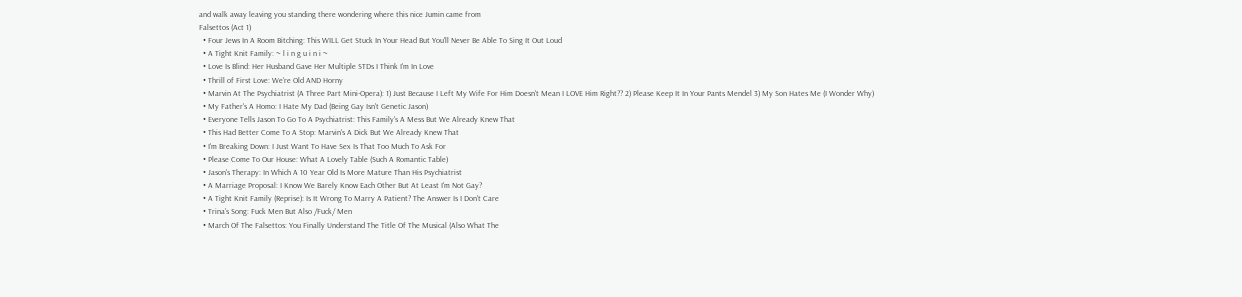and walk away leaving you standing there wondering where this nice Jumin came from
Falsettos (Act 1)
  • Four Jews In A Room Bitching: This WILL Get Stuck In Your Head But You'll Never Be Able To Sing It Out Loud
  • A Tight Knit Family: ~ l i n g u i n i ~
  • Love Is Blind: Her Husband Gave Her Multiple STDs I Think I'm In Love
  • Thrill of First Love: We're Old AND Horny
  • Marvin At The Psychiatrist (A Three Part Mini-Opera): 1) Just Because I Left My Wife For Him Doesn't Mean I LOVE Him Right?? 2) Please Keep It In Your Pants Mendel 3) My Son Hates Me (I Wonder Why)
  • My Father's A Homo: I Hate My Dad (Being Gay Isn't Genetic Jason)
  • Everyone Tells Jason To Go To A Psychiatrist: This Family's A Mess But We Already Knew That
  • This Had Better Come To A Stop: Marvin's A Dick But We Already Knew That
  • I'm Breaking Down: I Just Want To Have Sex Is That Too Much To Ask For
  • Please Come To Our House: What A Lovely Table (Such A Romantic Table)
  • Jason's Therapy: In Which A 10 Year Old Is More Mature Than His Psychiatrist
  • A Marriage Proposal: I Know We Barely Know Each Other But At Least I'm Not Gay?
  • A Tight Knit Family (Reprise): Is It Wrong To Marry A Patient? The Answer Is I Don't Care
  • Trina's Song: Fuck Men But Also /Fuck/ Men
  • March Of The Falsettos: You Finally Understand The Title Of The Musical (Also What The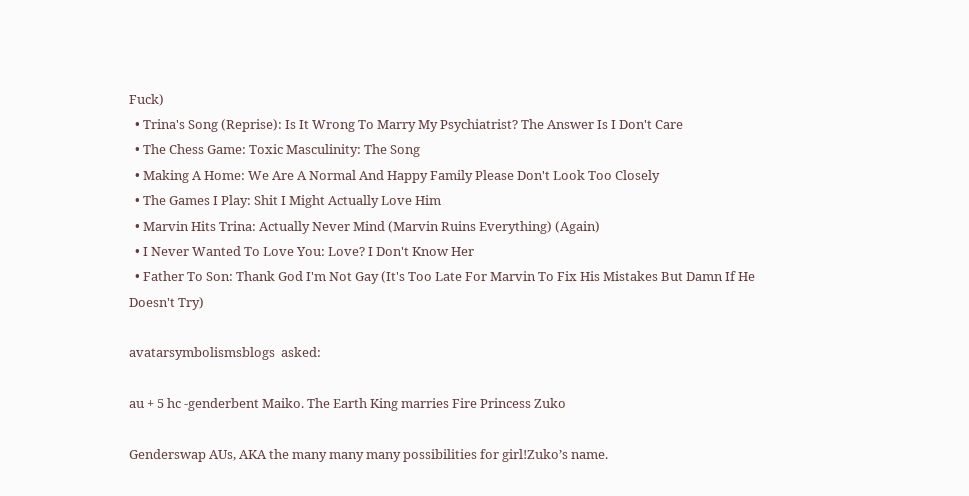Fuck)
  • Trina's Song (Reprise): Is It Wrong To Marry My Psychiatrist? The Answer Is I Don't Care
  • The Chess Game: Toxic Masculinity: The Song
  • Making A Home: We Are A Normal And Happy Family Please Don't Look Too Closely
  • The Games I Play: Shit I Might Actually Love Him
  • Marvin Hits Trina: Actually Never Mind (Marvin Ruins Everything) (Again)
  • I Never Wanted To Love You: Love? I Don't Know Her
  • Father To Son: Thank God I'm Not Gay (It's Too Late For Marvin To Fix His Mistakes But Damn If He Doesn't Try)

avatarsymbolismsblogs  asked:

au + 5 hc -genderbent Maiko. The Earth King marries Fire Princess Zuko

Genderswap AUs, AKA the many many many possibilities for girl!Zuko’s name.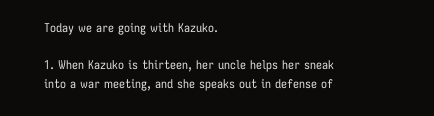Today we are going with Kazuko.

1. When Kazuko is thirteen, her uncle helps her sneak into a war meeting, and she speaks out in defense of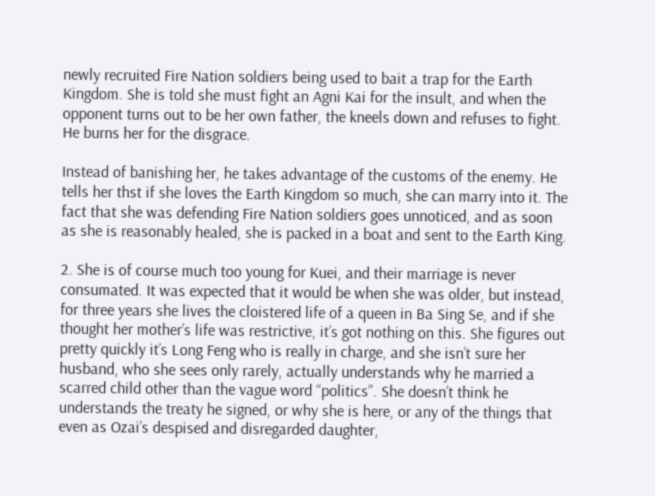newly recruited Fire Nation soldiers being used to bait a trap for the Earth Kingdom. She is told she must fight an Agni Kai for the insult, and when the opponent turns out to be her own father, the kneels down and refuses to fight. He burns her for the disgrace.

Instead of banishing her, he takes advantage of the customs of the enemy. He tells her thst if she loves the Earth Kingdom so much, she can marry into it. The fact that she was defending Fire Nation soldiers goes unnoticed, and as soon as she is reasonably healed, she is packed in a boat and sent to the Earth King.

2. She is of course much too young for Kuei, and their marriage is never consumated. It was expected that it would be when she was older, but instead, for three years she lives the cloistered life of a queen in Ba Sing Se, and if she thought her mother’s life was restrictive, it’s got nothing on this. She figures out pretty quickly it’s Long Feng who is really in charge, and she isn’t sure her husband, who she sees only rarely, actually understands why he married a scarred child other than the vague word “politics”. She doesn’t think he understands the treaty he signed, or why she is here, or any of the things that even as Ozai’s despised and disregarded daughter,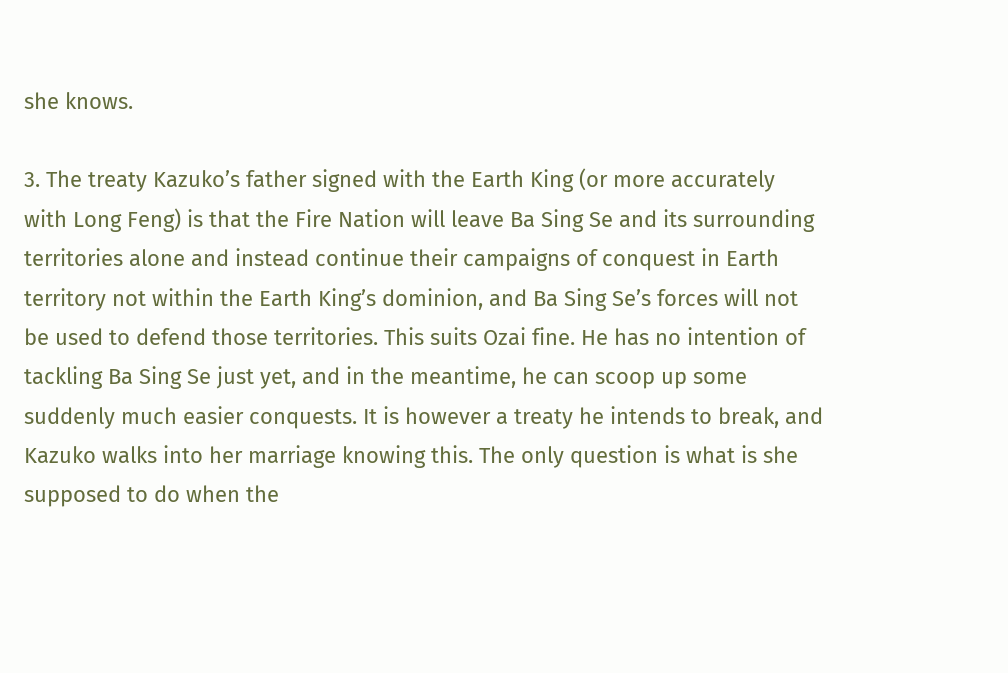she knows.

3. The treaty Kazuko’s father signed with the Earth King (or more accurately with Long Feng) is that the Fire Nation will leave Ba Sing Se and its surrounding territories alone and instead continue their campaigns of conquest in Earth territory not within the Earth King’s dominion, and Ba Sing Se’s forces will not be used to defend those territories. This suits Ozai fine. He has no intention of tackling Ba Sing Se just yet, and in the meantime, he can scoop up some suddenly much easier conquests. It is however a treaty he intends to break, and Kazuko walks into her marriage knowing this. The only question is what is she supposed to do when the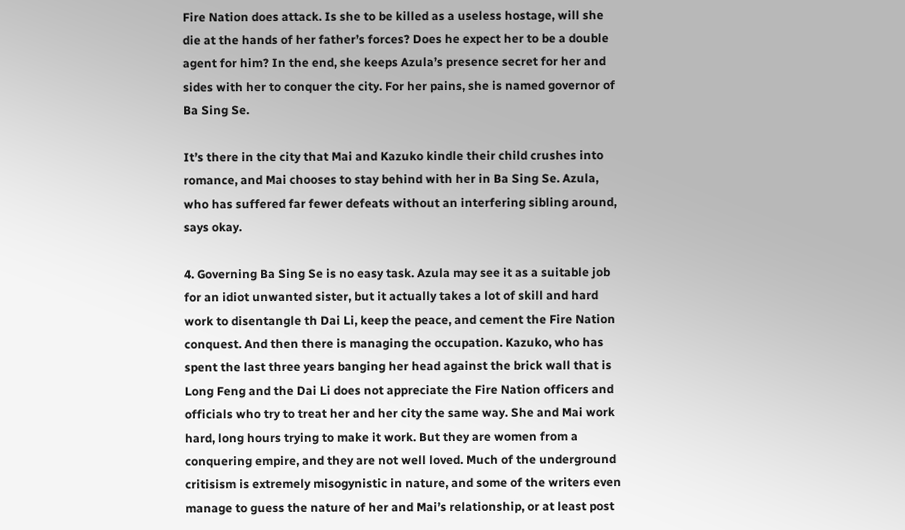Fire Nation does attack. Is she to be killed as a useless hostage, will she die at the hands of her father’s forces? Does he expect her to be a double agent for him? In the end, she keeps Azula’s presence secret for her and sides with her to conquer the city. For her pains, she is named governor of Ba Sing Se.

It’s there in the city that Mai and Kazuko kindle their child crushes into romance, and Mai chooses to stay behind with her in Ba Sing Se. Azula, who has suffered far fewer defeats without an interfering sibling around, says okay.

4. Governing Ba Sing Se is no easy task. Azula may see it as a suitable job for an idiot unwanted sister, but it actually takes a lot of skill and hard work to disentangle th Dai Li, keep the peace, and cement the Fire Nation conquest. And then there is managing the occupation. Kazuko, who has spent the last three years banging her head against the brick wall that is Long Feng and the Dai Li does not appreciate the Fire Nation officers and officials who try to treat her and her city the same way. She and Mai work hard, long hours trying to make it work. But they are women from a conquering empire, and they are not well loved. Much of the underground critisism is extremely misogynistic in nature, and some of the writers even manage to guess the nature of her and Mai’s relationship, or at least post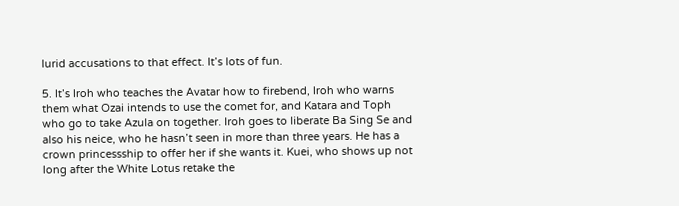lurid accusations to that effect. It’s lots of fun.

5. It’s Iroh who teaches the Avatar how to firebend, Iroh who warns them what Ozai intends to use the comet for, and Katara and Toph who go to take Azula on together. Iroh goes to liberate Ba Sing Se and also his neice, who he hasn’t seen in more than three years. He has a crown princessship to offer her if she wants it. Kuei, who shows up not long after the White Lotus retake the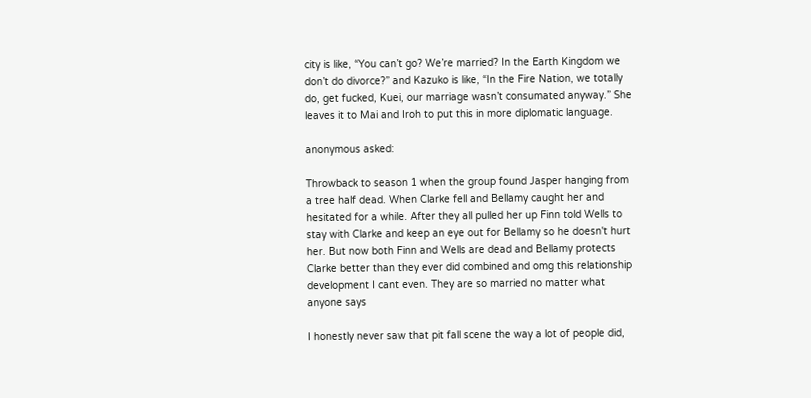city is like, “You can’t go? We’re married? In the Earth Kingdom we don’t do divorce?” and Kazuko is like, “In the Fire Nation, we totally do, get fucked, Kuei, our marriage wasn’t consumated anyway.” She leaves it to Mai and Iroh to put this in more diplomatic language.

anonymous asked:

Throwback to season 1 when the group found Jasper hanging from a tree half dead. When Clarke fell and Bellamy caught her and hesitated for a while. After they all pulled her up Finn told Wells to stay with Clarke and keep an eye out for Bellamy so he doesn't hurt her. But now both Finn and Wells are dead and Bellamy protects Clarke better than they ever did combined and omg this relationship development I cant even. They are so married no matter what anyone says

I honestly never saw that pit fall scene the way a lot of people did,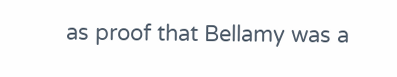as proof that Bellamy was a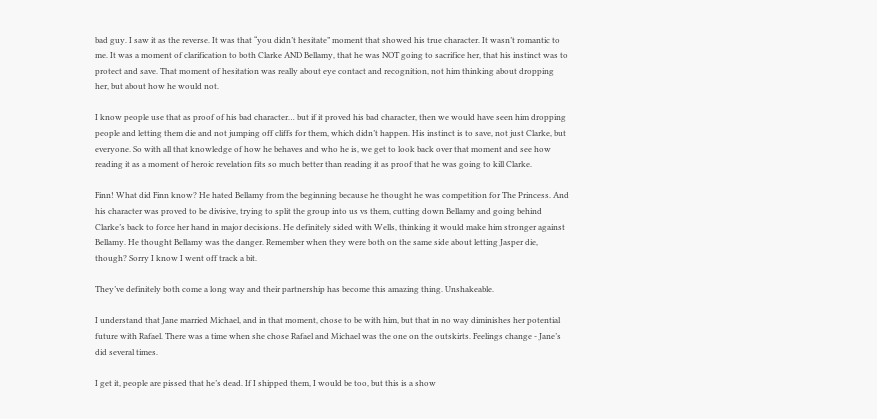bad guy. I saw it as the reverse. It was that “you didn’t hesitate” moment that showed his true character. It wasn’t romantic to me. It was a moment of clarification to both Clarke AND Bellamy, that he was NOT going to sacrifice her, that his instinct was to protect and save. That moment of hesitation was really about eye contact and recognition, not him thinking about dropping her, but about how he would not.

I know people use that as proof of his bad character… but if it proved his bad character, then we would have seen him dropping people and letting them die and not jumping off cliffs for them, which didn’t happen. His instinct is to save, not just Clarke, but everyone. So with all that knowledge of how he behaves and who he is, we get to look back over that moment and see how reading it as a moment of heroic revelation fits so much better than reading it as proof that he was going to kill Clarke.

Finn! What did Finn know? He hated Bellamy from the beginning because he thought he was competition for The Princess. And his character was proved to be divisive, trying to split the group into us vs them, cutting down Bellamy and going behind Clarke’s back to force her hand in major decisions. He definitely sided with Wells, thinking it would make him stronger against Bellamy. He thought Bellamy was the danger. Remember when they were both on the same side about letting Jasper die, though? Sorry I know I went off track a bit.

They’ve definitely both come a long way and their partnership has become this amazing thing. Unshakeable.

I understand that Jane married Michael, and in that moment, chose to be with him, but that in no way diminishes her potential future with Rafael. There was a time when she chose Rafael and Michael was the one on the outskirts. Feelings change - Jane’s did several times.

I get it, people are pissed that he’s dead. If I shipped them, I would be too, but this is a show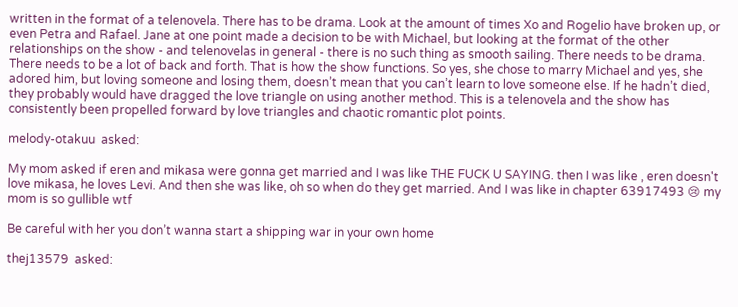written in the format of a telenovela. There has to be drama. Look at the amount of times Xo and Rogelio have broken up, or even Petra and Rafael. Jane at one point made a decision to be with Michael, but looking at the format of the other relationships on the show - and telenovelas in general - there is no such thing as smooth sailing. There needs to be drama. There needs to be a lot of back and forth. That is how the show functions. So yes, she chose to marry Michael and yes, she adored him, but loving someone and losing them, doesn’t mean that you can’t learn to love someone else. If he hadn’t died, they probably would have dragged the love triangle on using another method. This is a telenovela and the show has consistently been propelled forward by love triangles and chaotic romantic plot points.

melody-otakuu  asked:

My mom asked if eren and mikasa were gonna get married and I was like THE FUCK U SAYING. then I was like , eren doesn't love mikasa, he loves Levi. And then she was like, oh so when do they get married. And I was like in chapter 63917493 😢 my mom is so gullible wtf

Be careful with her you don’t wanna start a shipping war in your own home

thej13579  asked: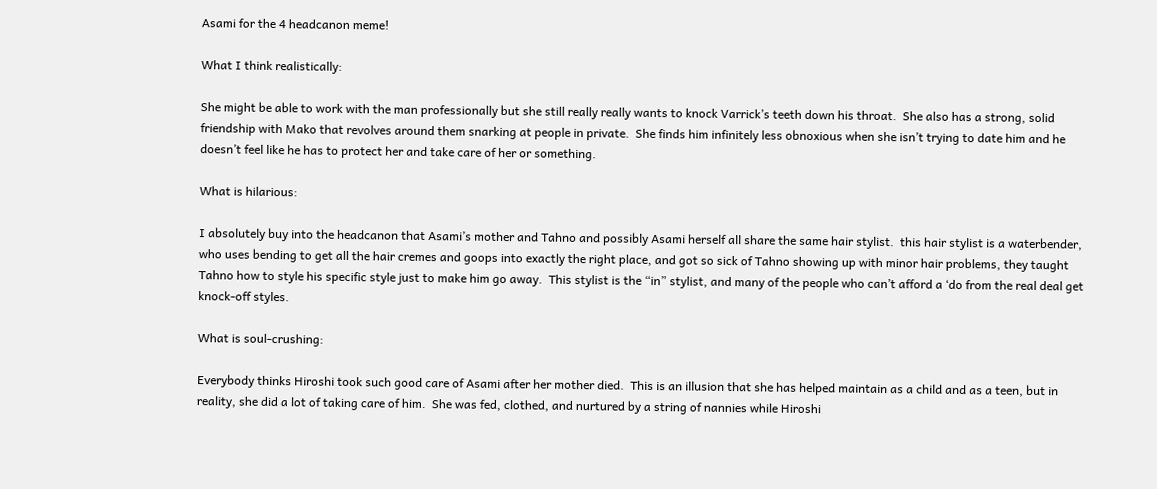Asami for the 4 headcanon meme!

What I think realistically:

She might be able to work with the man professionally but she still really really wants to knock Varrick’s teeth down his throat.  She also has a strong, solid friendship with Mako that revolves around them snarking at people in private.  She finds him infinitely less obnoxious when she isn’t trying to date him and he doesn’t feel like he has to protect her and take care of her or something.

What is hilarious:

I absolutely buy into the headcanon that Asami’s mother and Tahno and possibly Asami herself all share the same hair stylist.  this hair stylist is a waterbender, who uses bending to get all the hair cremes and goops into exactly the right place, and got so sick of Tahno showing up with minor hair problems, they taught Tahno how to style his specific style just to make him go away.  This stylist is the “in” stylist, and many of the people who can’t afford a ‘do from the real deal get knock-off styles.

What is soul-crushing:

Everybody thinks Hiroshi took such good care of Asami after her mother died.  This is an illusion that she has helped maintain as a child and as a teen, but in reality, she did a lot of taking care of him.  She was fed, clothed, and nurtured by a string of nannies while Hiroshi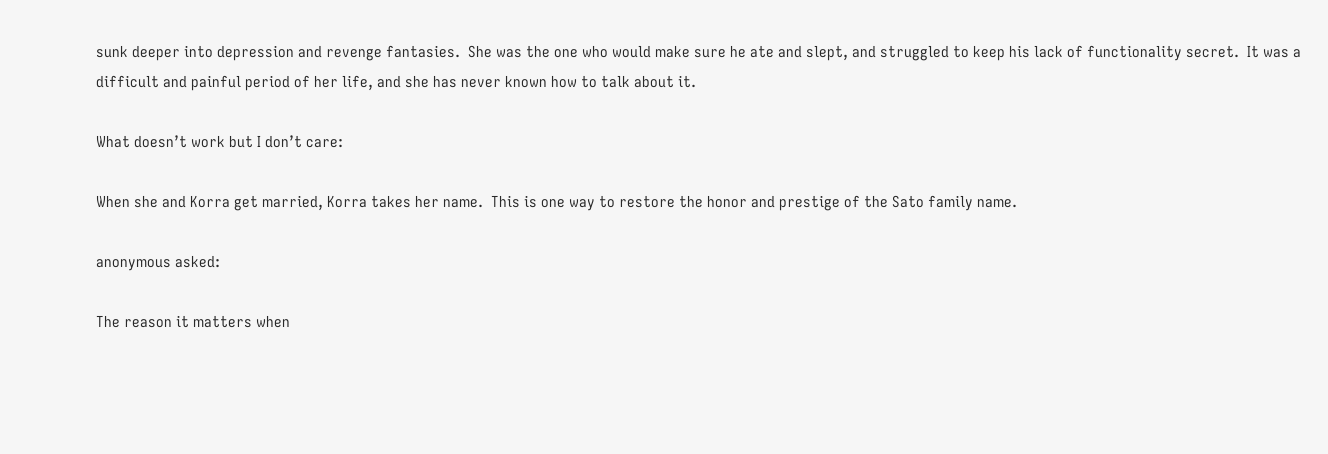sunk deeper into depression and revenge fantasies.  She was the one who would make sure he ate and slept, and struggled to keep his lack of functionality secret.  It was a difficult and painful period of her life, and she has never known how to talk about it.

What doesn’t work but I don’t care:

When she and Korra get married, Korra takes her name.  This is one way to restore the honor and prestige of the Sato family name.

anonymous asked:

The reason it matters when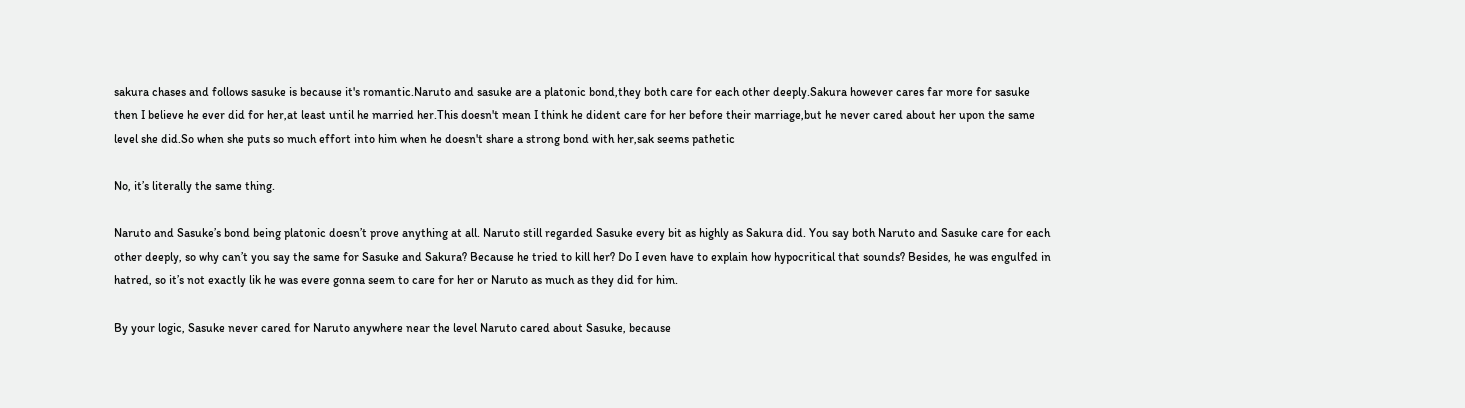sakura chases and follows sasuke is because it's romantic.Naruto and sasuke are a platonic bond,they both care for each other deeply.Sakura however cares far more for sasuke then I believe he ever did for her,at least until he married her.This doesn't mean I think he dident care for her before their marriage,but he never cared about her upon the same level she did.So when she puts so much effort into him when he doesn't share a strong bond with her,sak seems pathetic

No, it’s literally the same thing.

Naruto and Sasuke’s bond being platonic doesn’t prove anything at all. Naruto still regarded Sasuke every bit as highly as Sakura did. You say both Naruto and Sasuke care for each other deeply, so why can’t you say the same for Sasuke and Sakura? Because he tried to kill her? Do I even have to explain how hypocritical that sounds? Besides, he was engulfed in hatred, so it’s not exactly lik he was evere gonna seem to care for her or Naruto as much as they did for him.

By your logic, Sasuke never cared for Naruto anywhere near the level Naruto cared about Sasuke, because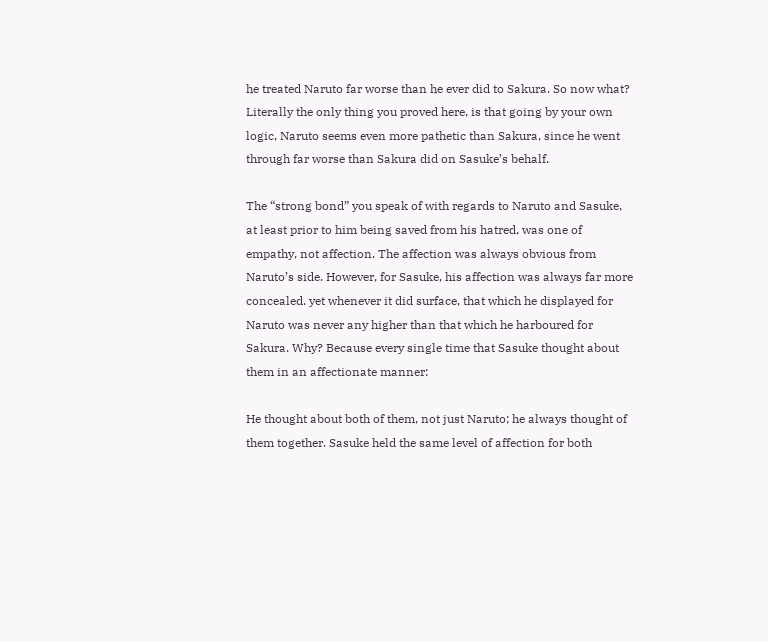he treated Naruto far worse than he ever did to Sakura. So now what? Literally the only thing you proved here, is that going by your own logic, Naruto seems even more pathetic than Sakura, since he went through far worse than Sakura did on Sasuke’s behalf.

The “strong bond” you speak of with regards to Naruto and Sasuke, at least prior to him being saved from his hatred, was one of empathy, not affection. The affection was always obvious from Naruto’s side. However, for Sasuke, his affection was always far more concealed. yet whenever it did surface, that which he displayed for Naruto was never any higher than that which he harboured for Sakura. Why? Because every single time that Sasuke thought about them in an affectionate manner:

He thought about both of them, not just Naruto; he always thought of them together. Sasuke held the same level of affection for both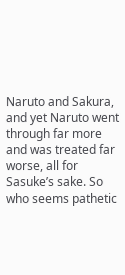Naruto and Sakura, and yet Naruto went through far more and was treated far worse, all for Sasuke’s sake. So who seems pathetic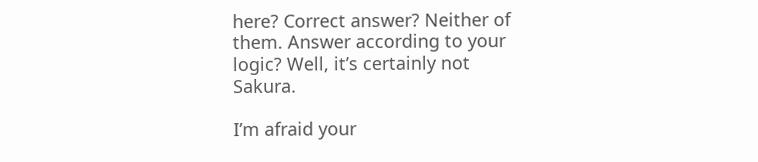here? Correct answer? Neither of them. Answer according to your logic? Well, it’s certainly not Sakura.

I’m afraid your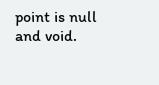point is null and void.